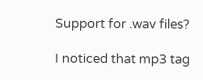Support for .wav files?

I noticed that mp3 tag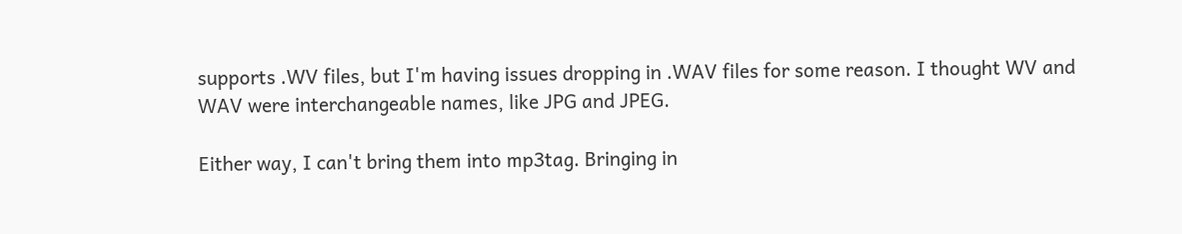supports .WV files, but I'm having issues dropping in .WAV files for some reason. I thought WV and WAV were interchangeable names, like JPG and JPEG.

Either way, I can't bring them into mp3tag. Bringing in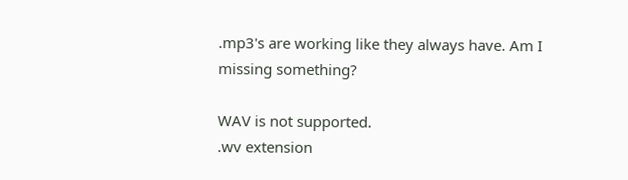.mp3's are working like they always have. Am I missing something?

WAV is not supported.
.wv extension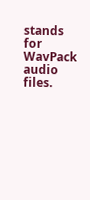stands for WavPack audio files.